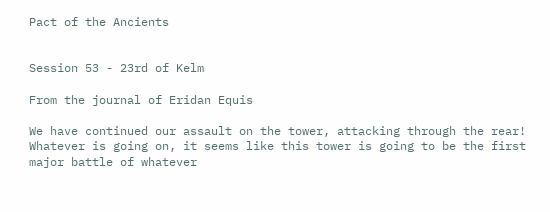Pact of the Ancients


Session 53 - 23rd of Kelm

From the journal of Eridan Equis

We have continued our assault on the tower, attacking through the rear! Whatever is going on, it seems like this tower is going to be the first major battle of whatever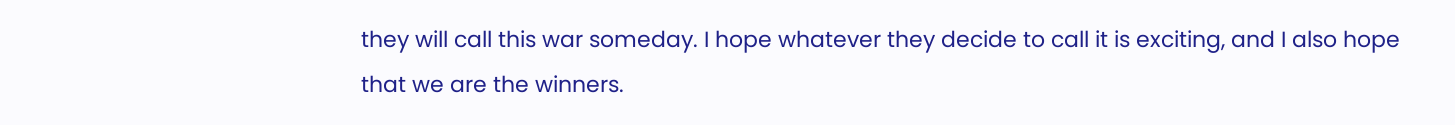they will call this war someday. I hope whatever they decide to call it is exciting, and I also hope that we are the winners.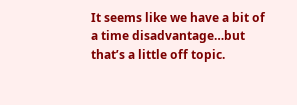It seems like we have a bit of a time disadvantage…but that’s a little off topic.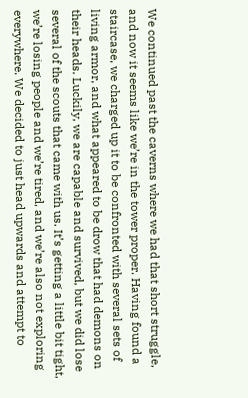We continued past the caverns where we had that short struggle, and now it seems like we’re in the tower proper. Having found a staircase, we charged up it to be confronted with several sets of living armor, and what appeared to be drow that had demons on their heads. Luckily, we are capable and survived, but we did lose several of the scouts that came with us. It’s getting a little bit tight, we’re losing people and we’re tired, and we’re also not exploring everywhere. We decided to just head upwards and attempt to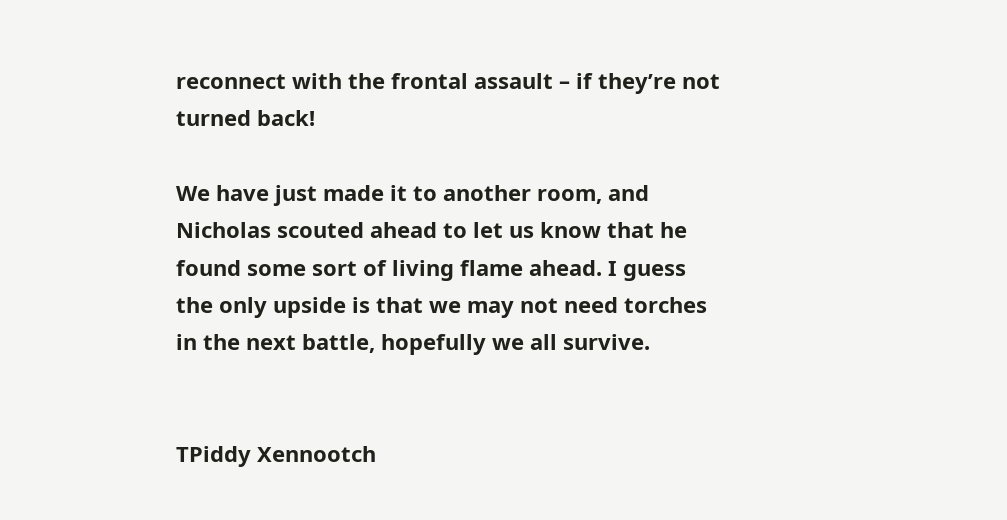reconnect with the frontal assault – if they’re not turned back!

We have just made it to another room, and Nicholas scouted ahead to let us know that he found some sort of living flame ahead. I guess the only upside is that we may not need torches in the next battle, hopefully we all survive.


TPiddy Xennootch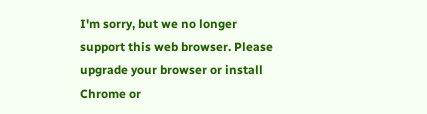I'm sorry, but we no longer support this web browser. Please upgrade your browser or install Chrome or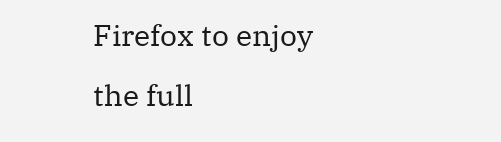Firefox to enjoy the full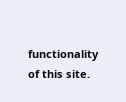functionality of this site.